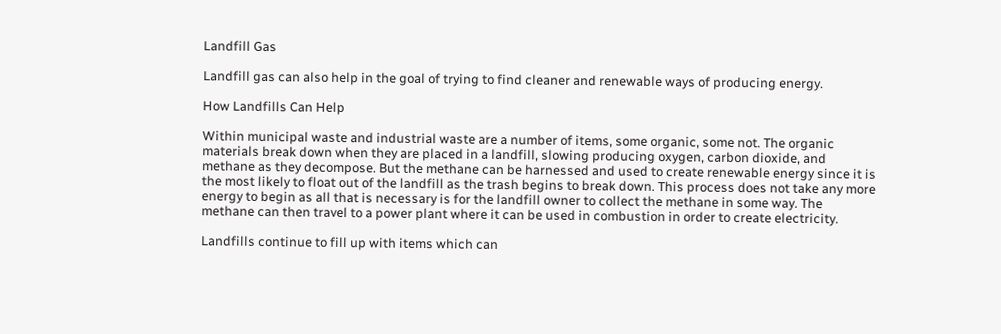Landfill Gas

Landfill gas can also help in the goal of trying to find cleaner and renewable ways of producing energy.

How Landfills Can Help

Within municipal waste and industrial waste are a number of items, some organic, some not. The organic materials break down when they are placed in a landfill, slowing producing oxygen, carbon dioxide, and methane as they decompose. But the methane can be harnessed and used to create renewable energy since it is the most likely to float out of the landfill as the trash begins to break down. This process does not take any more energy to begin as all that is necessary is for the landfill owner to collect the methane in some way. The methane can then travel to a power plant where it can be used in combustion in order to create electricity.

Landfills continue to fill up with items which can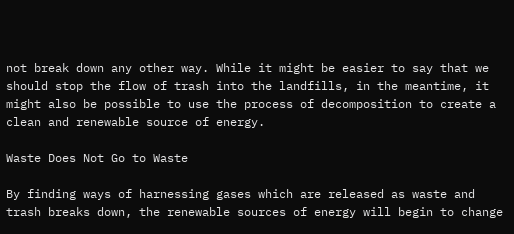not break down any other way. While it might be easier to say that we should stop the flow of trash into the landfills, in the meantime, it might also be possible to use the process of decomposition to create a clean and renewable source of energy.

Waste Does Not Go to Waste

By finding ways of harnessing gases which are released as waste and trash breaks down, the renewable sources of energy will begin to change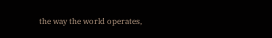the way the world operates,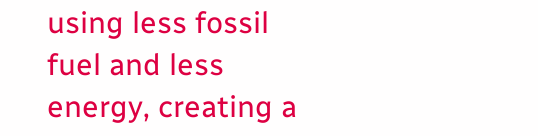using less fossil fuel and less energy, creating a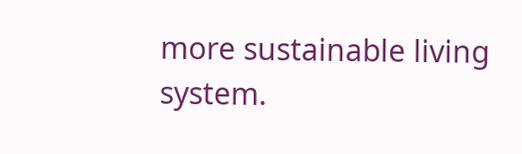more sustainable living system.